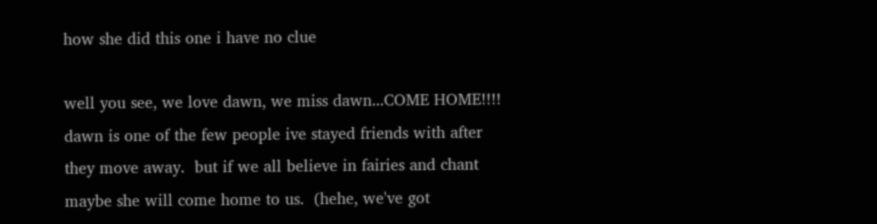how she did this one i have no clue

well you see, we love dawn, we miss dawn...COME HOME!!!!  dawn is one of the few people ive stayed friends with after they move away.  but if we all believe in fairies and chant maybe she will come home to us.  (hehe, we've got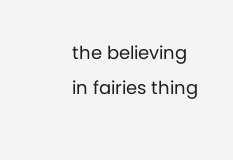the believing in fairies thing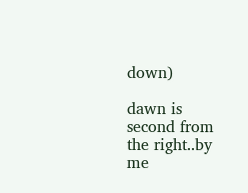down)

dawn is second from the right..by me